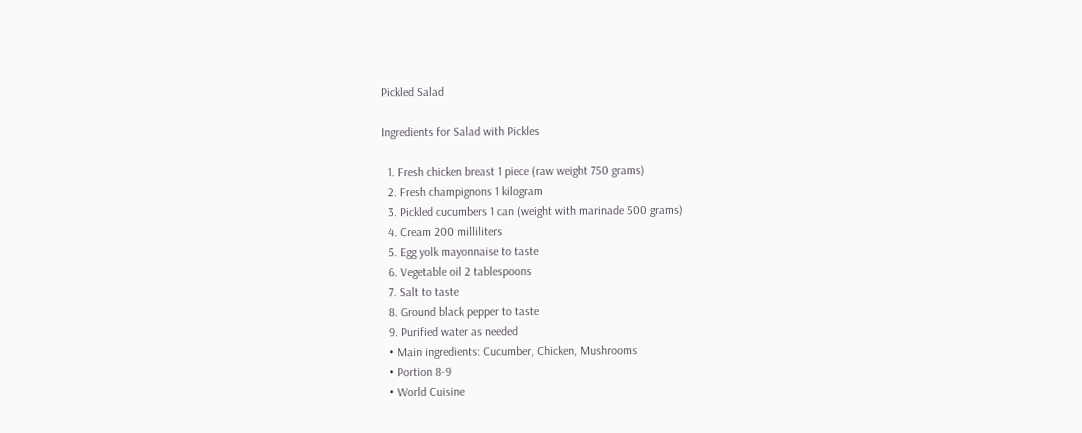Pickled Salad

Ingredients for Salad with Pickles

  1. Fresh chicken breast 1 piece (raw weight 750 grams)
  2. Fresh champignons 1 kilogram
  3. Pickled cucumbers 1 can (weight with marinade 500 grams)
  4. Cream 200 milliliters
  5. Egg yolk mayonnaise to taste
  6. Vegetable oil 2 tablespoons
  7. Salt to taste
  8. Ground black pepper to taste
  9. Purified water as needed
  • Main ingredients: Cucumber, Chicken, Mushrooms
  • Portion 8-9
  • World Cuisine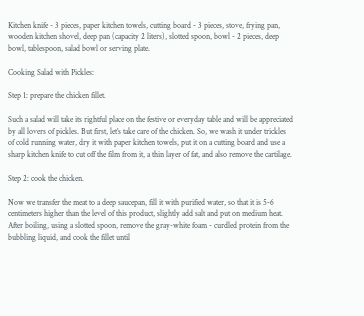Kitchen knife - 3 pieces, paper kitchen towels, cutting board - 3 pieces, stove, frying pan, wooden kitchen shovel, deep pan (capacity 2 liters), slotted spoon, bowl - 2 pieces, deep bowl, tablespoon, salad bowl or serving plate.

Cooking Salad with Pickles:

Step 1: prepare the chicken fillet.

Such a salad will take its rightful place on the festive or everyday table and will be appreciated by all lovers of pickles. But first, let’s take care of the chicken. So, we wash it under trickles of cold running water, dry it with paper kitchen towels, put it on a cutting board and use a sharp kitchen knife to cut off the film from it, a thin layer of fat, and also remove the cartilage.

Step 2: cook the chicken.

Now we transfer the meat to a deep saucepan, fill it with purified water, so that it is 5-6 centimeters higher than the level of this product, slightly add salt and put on medium heat. After boiling, using a slotted spoon, remove the gray-white foam - curdled protein from the bubbling liquid, and cook the fillet until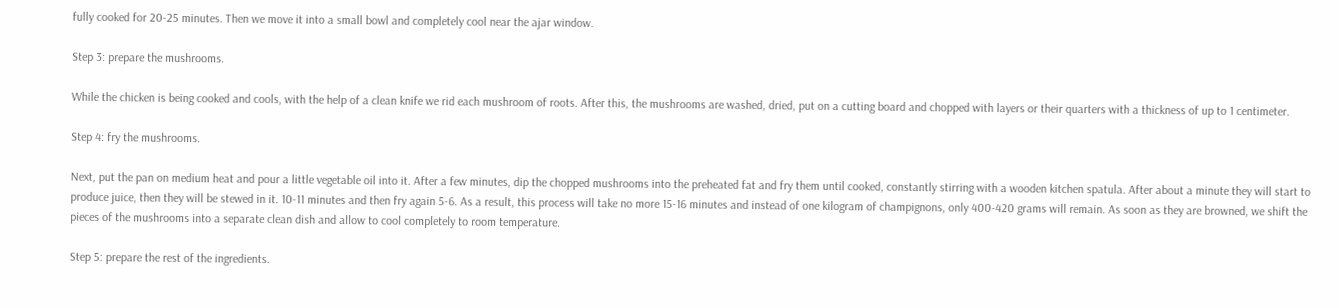fully cooked for 20-25 minutes. Then we move it into a small bowl and completely cool near the ajar window.

Step 3: prepare the mushrooms.

While the chicken is being cooked and cools, with the help of a clean knife we rid each mushroom of roots. After this, the mushrooms are washed, dried, put on a cutting board and chopped with layers or their quarters with a thickness of up to 1 centimeter.

Step 4: fry the mushrooms.

Next, put the pan on medium heat and pour a little vegetable oil into it. After a few minutes, dip the chopped mushrooms into the preheated fat and fry them until cooked, constantly stirring with a wooden kitchen spatula. After about a minute they will start to produce juice, then they will be stewed in it. 10-11 minutes and then fry again 5-6. As a result, this process will take no more 15-16 minutes and instead of one kilogram of champignons, only 400-420 grams will remain. As soon as they are browned, we shift the pieces of the mushrooms into a separate clean dish and allow to cool completely to room temperature.

Step 5: prepare the rest of the ingredients.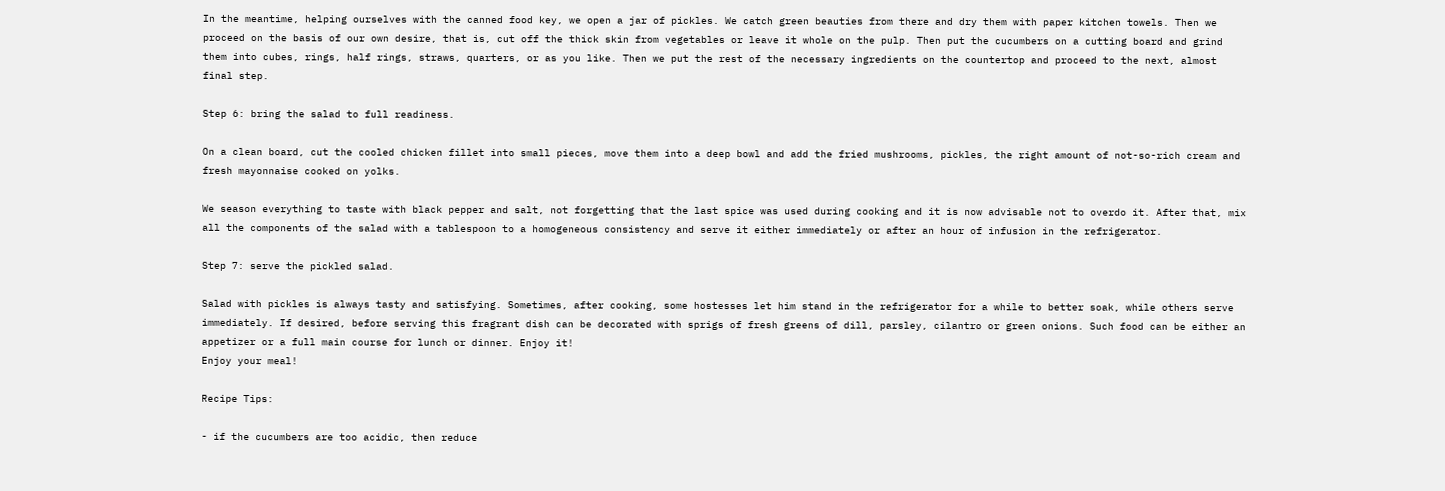In the meantime, helping ourselves with the canned food key, we open a jar of pickles. We catch green beauties from there and dry them with paper kitchen towels. Then we proceed on the basis of our own desire, that is, cut off the thick skin from vegetables or leave it whole on the pulp. Then put the cucumbers on a cutting board and grind them into cubes, rings, half rings, straws, quarters, or as you like. Then we put the rest of the necessary ingredients on the countertop and proceed to the next, almost final step.

Step 6: bring the salad to full readiness.

On a clean board, cut the cooled chicken fillet into small pieces, move them into a deep bowl and add the fried mushrooms, pickles, the right amount of not-so-rich cream and fresh mayonnaise cooked on yolks.

We season everything to taste with black pepper and salt, not forgetting that the last spice was used during cooking and it is now advisable not to overdo it. After that, mix all the components of the salad with a tablespoon to a homogeneous consistency and serve it either immediately or after an hour of infusion in the refrigerator.

Step 7: serve the pickled salad.

Salad with pickles is always tasty and satisfying. Sometimes, after cooking, some hostesses let him stand in the refrigerator for a while to better soak, while others serve immediately. If desired, before serving this fragrant dish can be decorated with sprigs of fresh greens of dill, parsley, cilantro or green onions. Such food can be either an appetizer or a full main course for lunch or dinner. Enjoy it!
Enjoy your meal!

Recipe Tips:

- if the cucumbers are too acidic, then reduce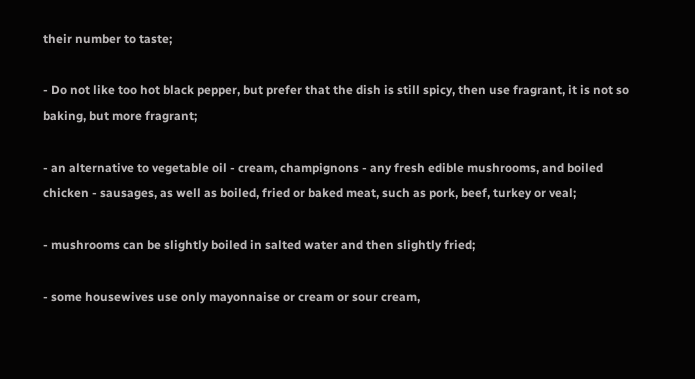their number to taste;

- Do not like too hot black pepper, but prefer that the dish is still spicy, then use fragrant, it is not so baking, but more fragrant;

- an alternative to vegetable oil - cream, champignons - any fresh edible mushrooms, and boiled chicken - sausages, as well as boiled, fried or baked meat, such as pork, beef, turkey or veal;

- mushrooms can be slightly boiled in salted water and then slightly fried;

- some housewives use only mayonnaise or cream or sour cream,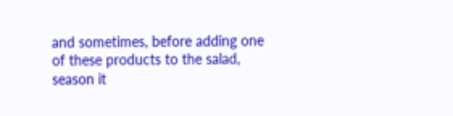and sometimes, before adding one of these products to the salad, season it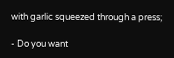with garlic squeezed through a press;

- Do you want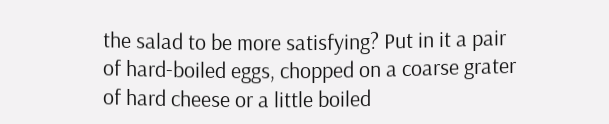the salad to be more satisfying? Put in it a pair of hard-boiled eggs, chopped on a coarse grater of hard cheese or a little boiled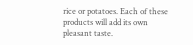rice or potatoes. Each of these products will add its own pleasant taste.